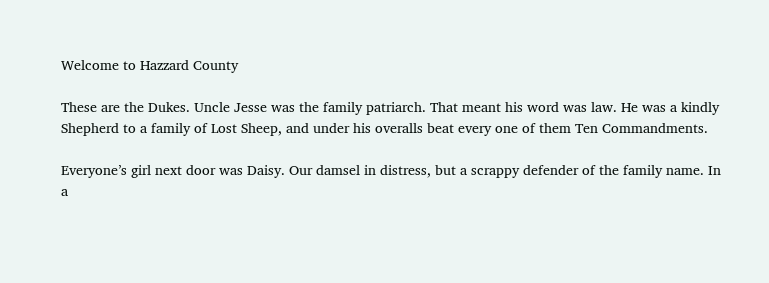Welcome to Hazzard County

These are the Dukes. Uncle Jesse was the family patriarch. That meant his word was law. He was a kindly Shepherd to a family of Lost Sheep, and under his overalls beat every one of them Ten Commandments.

Everyone’s girl next door was Daisy. Our damsel in distress, but a scrappy defender of the family name. In a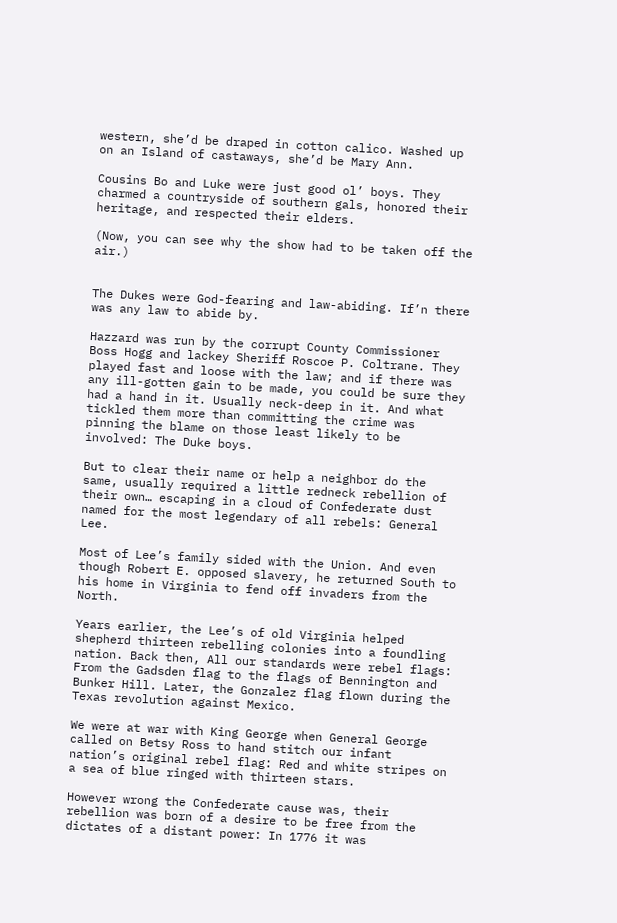western, she’d be draped in cotton calico. Washed up on an Island of castaways, she’d be Mary Ann.

Cousins Bo and Luke were just good ol’ boys. They charmed a countryside of southern gals, honored their heritage, and respected their elders.

(Now, you can see why the show had to be taken off the air.)


The Dukes were God-fearing and law-abiding. If’n there was any law to abide by.

Hazzard was run by the corrupt County Commissioner Boss Hogg and lackey Sheriff Roscoe P. Coltrane. They played fast and loose with the law; and if there was any ill-gotten gain to be made, you could be sure they had a hand in it. Usually neck-deep in it. And what tickled them more than committing the crime was pinning the blame on those least likely to be involved: The Duke boys.

But to clear their name or help a neighbor do the same, usually required a little redneck rebellion of their own… escaping in a cloud of Confederate dust named for the most legendary of all rebels: General Lee.

Most of Lee’s family sided with the Union. And even though Robert E. opposed slavery, he returned South to his home in Virginia to fend off invaders from the North.

Years earlier, the Lee’s of old Virginia helped shepherd thirteen rebelling colonies into a foundling nation. Back then, All our standards were rebel flags: From the Gadsden flag to the flags of Bennington and Bunker Hill. Later, the Gonzalez flag flown during the Texas revolution against Mexico.

We were at war with King George when General George called on Betsy Ross to hand stitch our infant nation’s original rebel flag: Red and white stripes on a sea of blue ringed with thirteen stars.

However wrong the Confederate cause was, their rebellion was born of a desire to be free from the dictates of a distant power: In 1776 it was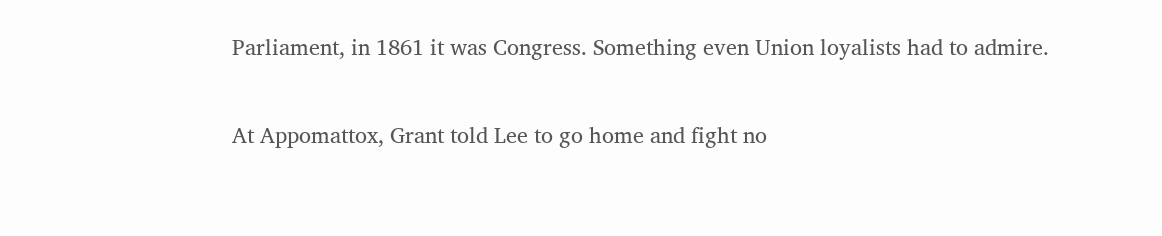Parliament, in 1861 it was Congress. Something even Union loyalists had to admire.

At Appomattox, Grant told Lee to go home and fight no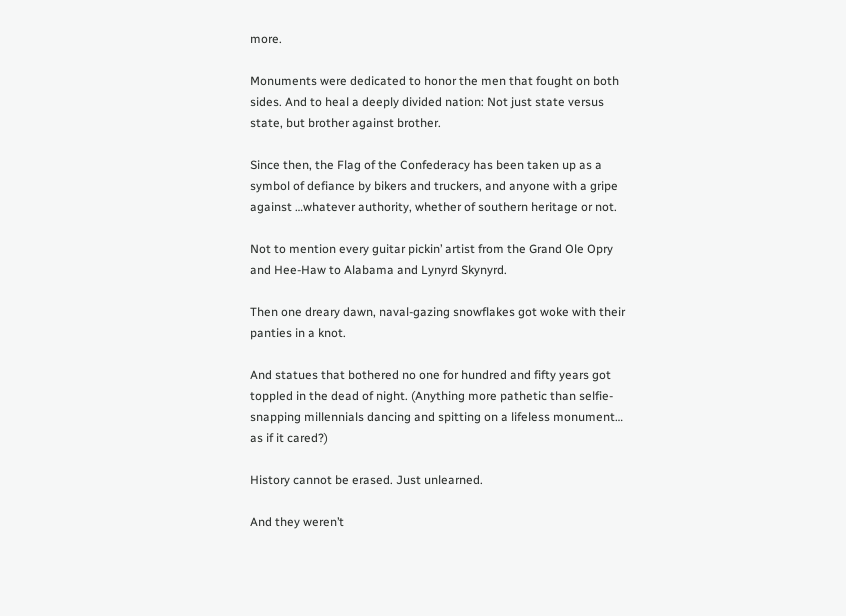more.

Monuments were dedicated to honor the men that fought on both sides. And to heal a deeply divided nation: Not just state versus state, but brother against brother.

Since then, the Flag of the Confederacy has been taken up as a symbol of defiance by bikers and truckers, and anyone with a gripe against …whatever authority, whether of southern heritage or not.

Not to mention every guitar pickin’ artist from the Grand Ole Opry and Hee-Haw to Alabama and Lynyrd Skynyrd.

Then one dreary dawn, naval-gazing snowflakes got woke with their panties in a knot.

And statues that bothered no one for hundred and fifty years got toppled in the dead of night. (Anything more pathetic than selfie-snapping millennials dancing and spitting on a lifeless monument… as if it cared?)

History cannot be erased. Just unlearned.

And they weren’t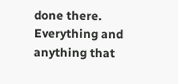done there. Everything and anything that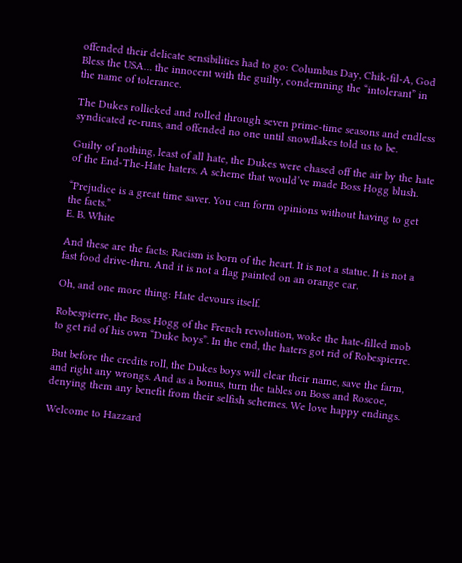offended their delicate sensibilities had to go: Columbus Day, Chik-fil-A, God Bless the USA… the innocent with the guilty, condemning the “intolerant” in the name of tolerance.

The Dukes rollicked and rolled through seven prime-time seasons and endless syndicated re-runs, and offended no one until snowflakes told us to be.

Guilty of nothing, least of all hate, the Dukes were chased off the air by the hate of the End-The-Hate haters. A scheme that would’ve made Boss Hogg blush.

“Prejudice is a great time saver. You can form opinions without having to get the facts.”
E. B. White

And these are the facts: Racism is born of the heart. It is not a statue. It is not a fast food drive-thru. And it is not a flag painted on an orange car.

Oh, and one more thing: Hate devours itself.

Robespierre, the Boss Hogg of the French revolution, woke the hate-filled mob to get rid of his own “Duke boys”. In the end, the haters got rid of Robespierre.

But before the credits roll, the Dukes boys will clear their name, save the farm, and right any wrongs. And as a bonus, turn the tables on Boss and Roscoe, denying them any benefit from their selfish schemes. We love happy endings.

Welcome to Hazzard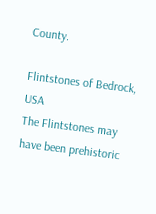County.

Flintstones of Bedrock, USA
The Flintstones may have been prehistoric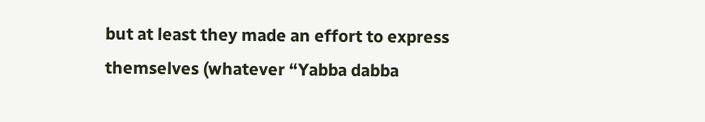but at least they made an effort to express themselves (whatever “Yabba dabba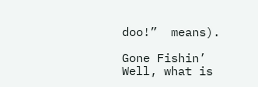doo!”  means).

Gone Fishin’
Well, what is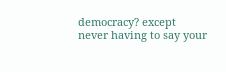democracy? except never having to say your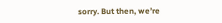sorry. But then, we’re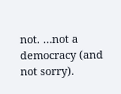not. …not a democracy (and not sorry).